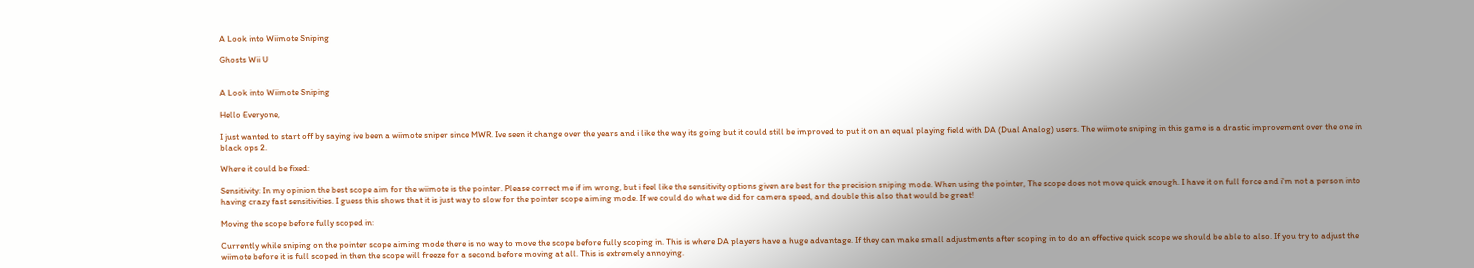A Look into Wiimote Sniping

Ghosts Wii U


A Look into Wiimote Sniping

Hello Everyone,

I just wanted to start off by saying ive been a wiimote sniper since MWR. Ive seen it change over the years and i like the way its going but it could still be improved to put it on an equal playing field with DA (Dual Analog) users. The wiimote sniping in this game is a drastic improvement over the one in black ops 2.

Where it could be fixed:

Sensitivity: In my opinion the best scope aim for the wiimote is the pointer. Please correct me if im wrong, but i feel like the sensitivity options given are best for the precision sniping mode. When using the pointer, The scope does not move quick enough. I have it on full force and i'm not a person into having crazy fast sensitivities. I guess this shows that it is just way to slow for the pointer scope aiming mode. If we could do what we did for camera speed, and double this also that would be great!

Moving the scope before fully scoped in:

Currently while sniping on the pointer scope aiming mode there is no way to move the scope before fully scoping in. This is where DA players have a huge advantage. If they can make small adjustments after scoping in to do an effective quick scope we should be able to also. If you try to adjust the wiimote before it is full scoped in then the scope will freeze for a second before moving at all. This is extremely annoying.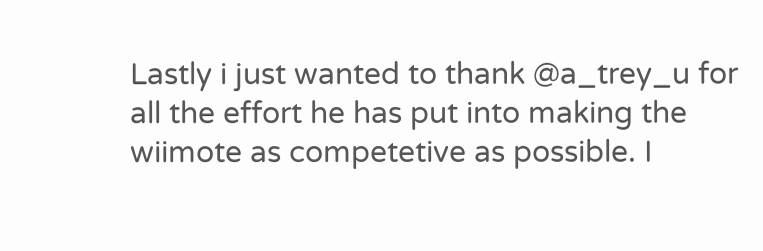Lastly i just wanted to thank @a_trey_u for all the effort he has put into making the wiimote as competetive as possible. I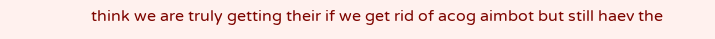think we are truly getting their if we get rid of acog aimbot but still haev the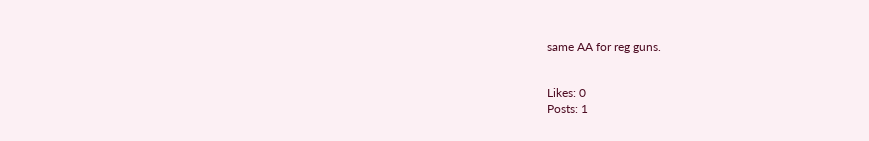same AA for reg guns.


Likes: 0
Posts: 1